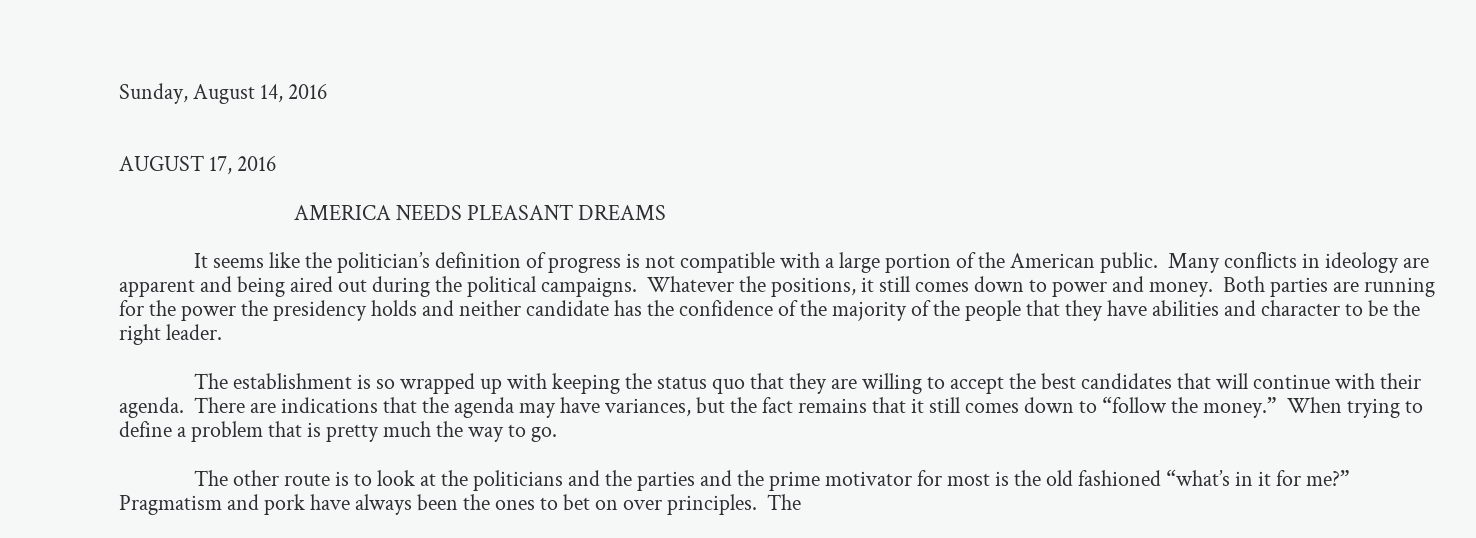Sunday, August 14, 2016


AUGUST 17, 2016

                                   AMERICA NEEDS PLEASANT DREAMS

               It seems like the politician’s definition of progress is not compatible with a large portion of the American public.  Many conflicts in ideology are apparent and being aired out during the political campaigns.  Whatever the positions, it still comes down to power and money.  Both parties are running for the power the presidency holds and neither candidate has the confidence of the majority of the people that they have abilities and character to be the right leader.

               The establishment is so wrapped up with keeping the status quo that they are willing to accept the best candidates that will continue with their agenda.  There are indications that the agenda may have variances, but the fact remains that it still comes down to “follow the money.”  When trying to define a problem that is pretty much the way to go.

               The other route is to look at the politicians and the parties and the prime motivator for most is the old fashioned “what’s in it for me?”  Pragmatism and pork have always been the ones to bet on over principles.  The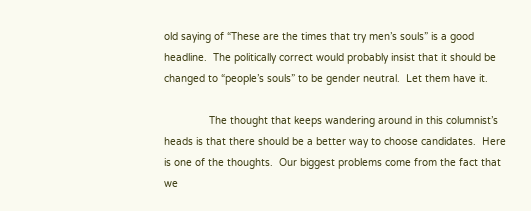old saying of “These are the times that try men’s souls” is a good headline.  The politically correct would probably insist that it should be changed to “people’s souls” to be gender neutral.  Let them have it.

               The thought that keeps wandering around in this columnist’s heads is that there should be a better way to choose candidates.  Here is one of the thoughts.  Our biggest problems come from the fact that we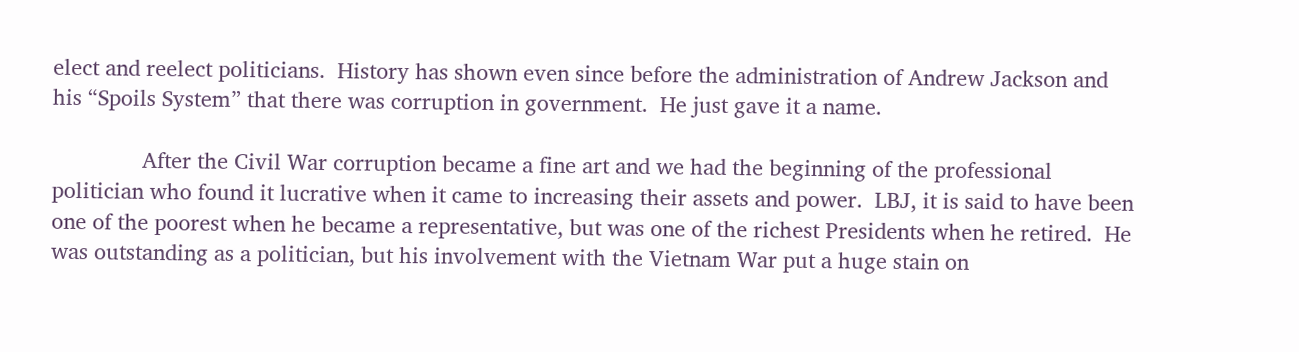elect and reelect politicians.  History has shown even since before the administration of Andrew Jackson and his “Spoils System” that there was corruption in government.  He just gave it a name.

               After the Civil War corruption became a fine art and we had the beginning of the professional politician who found it lucrative when it came to increasing their assets and power.  LBJ, it is said to have been one of the poorest when he became a representative, but was one of the richest Presidents when he retired.  He was outstanding as a politician, but his involvement with the Vietnam War put a huge stain on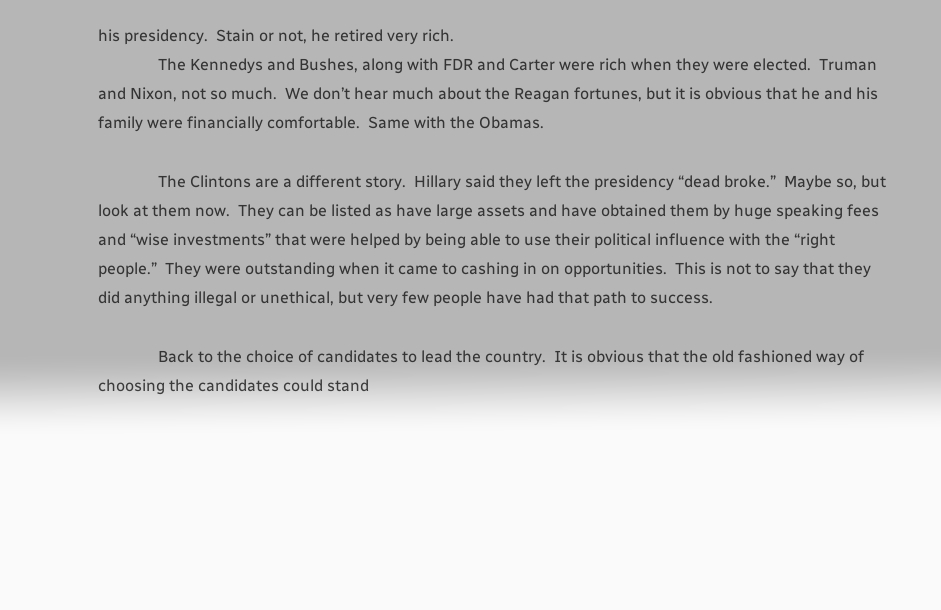his presidency.  Stain or not, he retired very rich.
               The Kennedys and Bushes, along with FDR and Carter were rich when they were elected.  Truman and Nixon, not so much.  We don’t hear much about the Reagan fortunes, but it is obvious that he and his family were financially comfortable.  Same with the Obamas.

               The Clintons are a different story.  Hillary said they left the presidency “dead broke.”  Maybe so, but look at them now.  They can be listed as have large assets and have obtained them by huge speaking fees and “wise investments” that were helped by being able to use their political influence with the “right people.”  They were outstanding when it came to cashing in on opportunities.  This is not to say that they did anything illegal or unethical, but very few people have had that path to success.

               Back to the choice of candidates to lead the country.  It is obvious that the old fashioned way of choosing the candidates could stand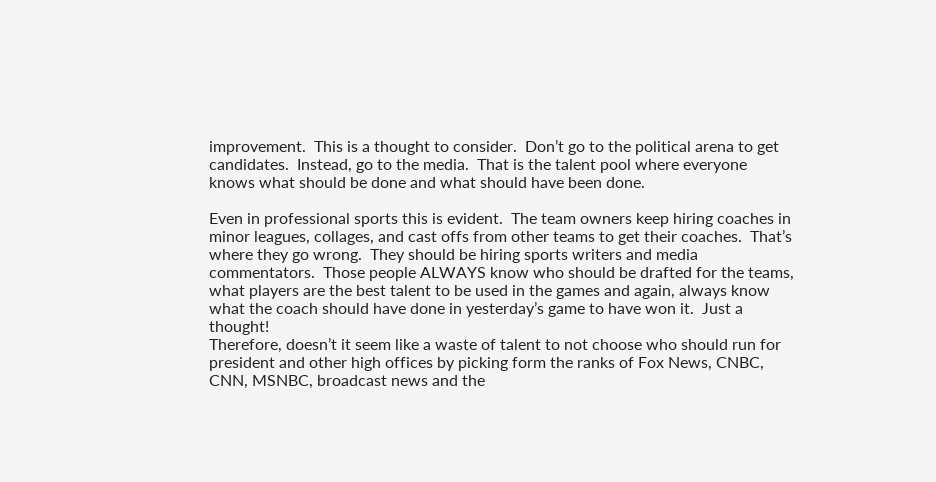improvement.  This is a thought to consider.  Don’t go to the political arena to get candidates.  Instead, go to the media.  That is the talent pool where everyone knows what should be done and what should have been done.

Even in professional sports this is evident.  The team owners keep hiring coaches in minor leagues, collages, and cast offs from other teams to get their coaches.  That’s where they go wrong.  They should be hiring sports writers and media commentators.  Those people ALWAYS know who should be drafted for the teams, what players are the best talent to be used in the games and again, always know what the coach should have done in yesterday’s game to have won it.  Just a thought!
Therefore, doesn’t it seem like a waste of talent to not choose who should run for president and other high offices by picking form the ranks of Fox News, CNBC, CNN, MSNBC, broadcast news and the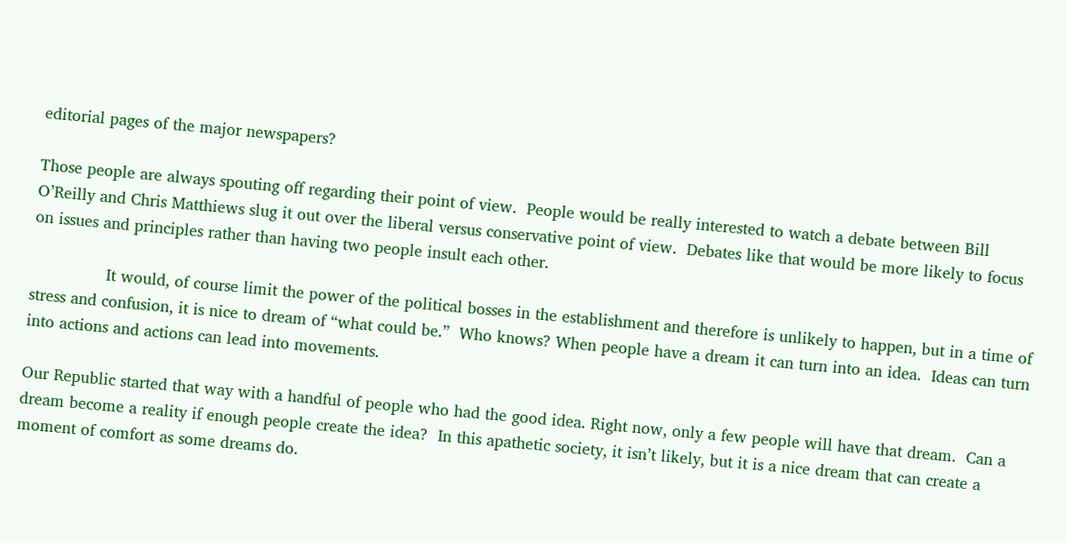editorial pages of the major newspapers?

Those people are always spouting off regarding their point of view.  People would be really interested to watch a debate between Bill O’Reilly and Chris Matthiews slug it out over the liberal versus conservative point of view.  Debates like that would be more likely to focus on issues and principles rather than having two people insult each other.

               It would, of course limit the power of the political bosses in the establishment and therefore is unlikely to happen, but in a time of stress and confusion, it is nice to dream of “what could be.”  Who knows? When people have a dream it can turn into an idea.  Ideas can turn into actions and actions can lead into movements.

Our Republic started that way with a handful of people who had the good idea. Right now, only a few people will have that dream.  Can a dream become a reality if enough people create the idea?  In this apathetic society, it isn’t likely, but it is a nice dream that can create a moment of comfort as some dreams do.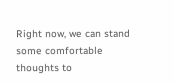Right now, we can stand some comfortable thoughts to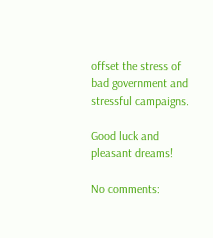offset the stress of bad government and stressful campaigns.

Good luck and pleasant dreams!

No comments: